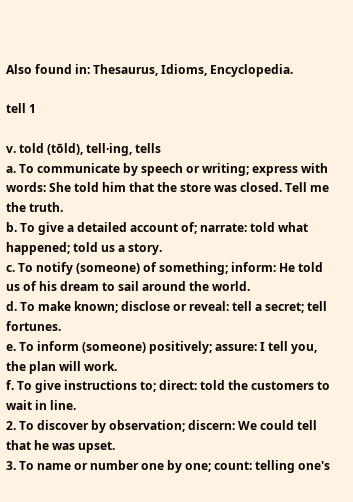Also found in: Thesaurus, Idioms, Encyclopedia.

tell 1

v. told (tōld), tell·ing, tells
a. To communicate by speech or writing; express with words: She told him that the store was closed. Tell me the truth.
b. To give a detailed account of; narrate: told what happened; told us a story.
c. To notify (someone) of something; inform: He told us of his dream to sail around the world.
d. To make known; disclose or reveal: tell a secret; tell fortunes.
e. To inform (someone) positively; assure: I tell you, the plan will work.
f. To give instructions to; direct: told the customers to wait in line.
2. To discover by observation; discern: We could tell that he was upset.
3. To name or number one by one; count: telling one's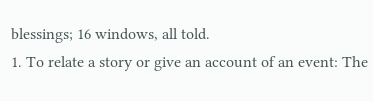blessings; 16 windows, all told.
1. To relate a story or give an account of an event: The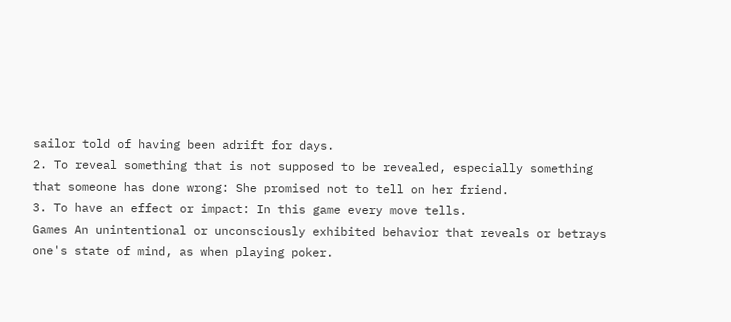sailor told of having been adrift for days.
2. To reveal something that is not supposed to be revealed, especially something that someone has done wrong: She promised not to tell on her friend.
3. To have an effect or impact: In this game every move tells.
Games An unintentional or unconsciously exhibited behavior that reveals or betrays one's state of mind, as when playing poker.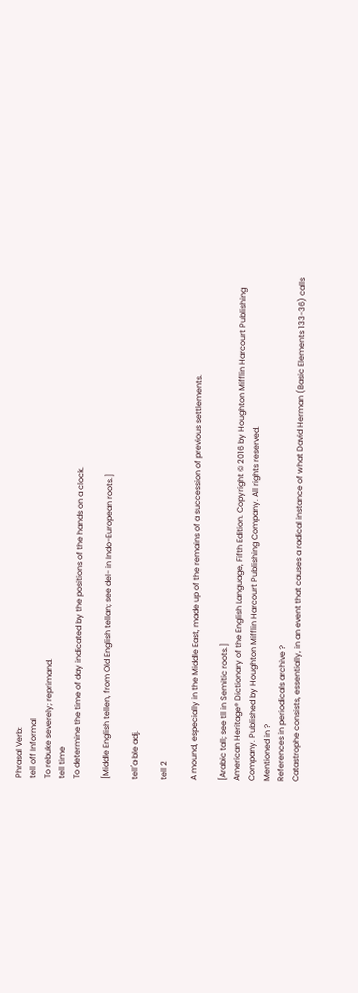Phrasal Verb:
tell off Informal
To rebuke severely; reprimand.
tell time
To determine the time of day indicated by the positions of the hands on a clock.

[Middle English tellen, from Old English tellan; see del- in Indo-European roots.]

tell′a·ble adj.

tell 2

A mound, especially in the Middle East, made up of the remains of a succession of previous settlements.

[Arabic tall; see tll in Semitic roots.]
American Heritage® Dictionary of the English Language, Fifth Edition. Copyright © 2016 by Houghton Mifflin Harcourt Publishing Company. Published by Houghton Mifflin Harcourt Publishing Company. All rights reserved.
Mentioned in ?
References in periodicals archive ?
Catastrophe consists, essentially, in an event that causes a radical instance of what David Herman (Basic Elements 133-36) calls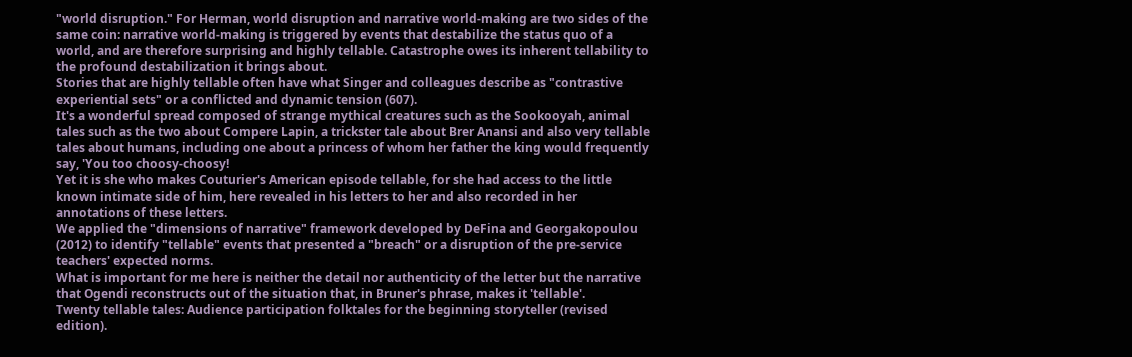"world disruption." For Herman, world disruption and narrative world-making are two sides of the same coin: narrative world-making is triggered by events that destabilize the status quo of a world, and are therefore surprising and highly tellable. Catastrophe owes its inherent tellability to the profound destabilization it brings about.
Stories that are highly tellable often have what Singer and colleagues describe as "contrastive experiential sets" or a conflicted and dynamic tension (607).
It's a wonderful spread composed of strange mythical creatures such as the Sookooyah, animal tales such as the two about Compere Lapin, a trickster tale about Brer Anansi and also very tellable tales about humans, including one about a princess of whom her father the king would frequently say, 'You too choosy-choosy!
Yet it is she who makes Couturier's American episode tellable, for she had access to the little known intimate side of him, here revealed in his letters to her and also recorded in her annotations of these letters.
We applied the "dimensions of narrative" framework developed by DeFina and Georgakopoulou (2012) to identify "tellable" events that presented a "breach" or a disruption of the pre-service teachers' expected norms.
What is important for me here is neither the detail nor authenticity of the letter but the narrative that Ogendi reconstructs out of the situation that, in Bruner's phrase, makes it 'tellable'.
Twenty tellable tales: Audience participation folktales for the beginning storyteller (revised edition).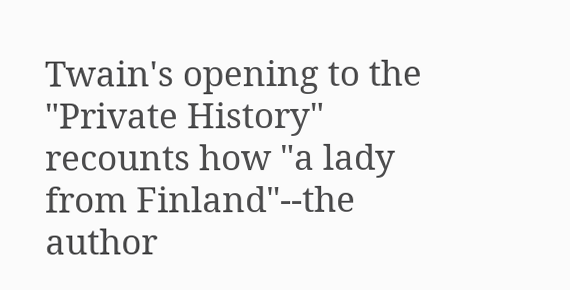Twain's opening to the "Private History" recounts how "a lady from Finland"--the author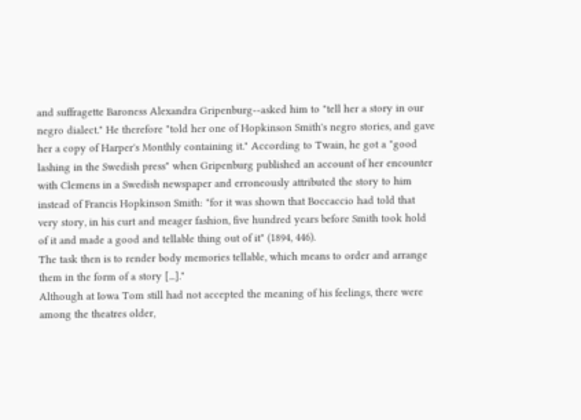and suffragette Baroness Alexandra Gripenburg--asked him to "tell her a story in our negro dialect." He therefore "told her one of Hopkinson Smith's negro stories, and gave her a copy of Harper's Monthly containing it." According to Twain, he got a "good lashing in the Swedish press" when Gripenburg published an account of her encounter with Clemens in a Swedish newspaper and erroneously attributed the story to him instead of Francis Hopkinson Smith: "for it was shown that Boccaccio had told that very story, in his curt and meager fashion, five hundred years before Smith took hold of it and made a good and tellable thing out of it" (1894, 446).
The task then is to render body memories tellable, which means to order and arrange them in the form of a story [...]."
Although at Iowa Tom still had not accepted the meaning of his feelings, there were among the theatres older,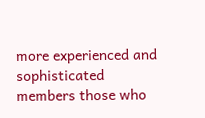more experienced and sophisticated members those who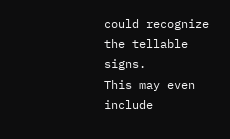could recognize the tellable signs.
This may even include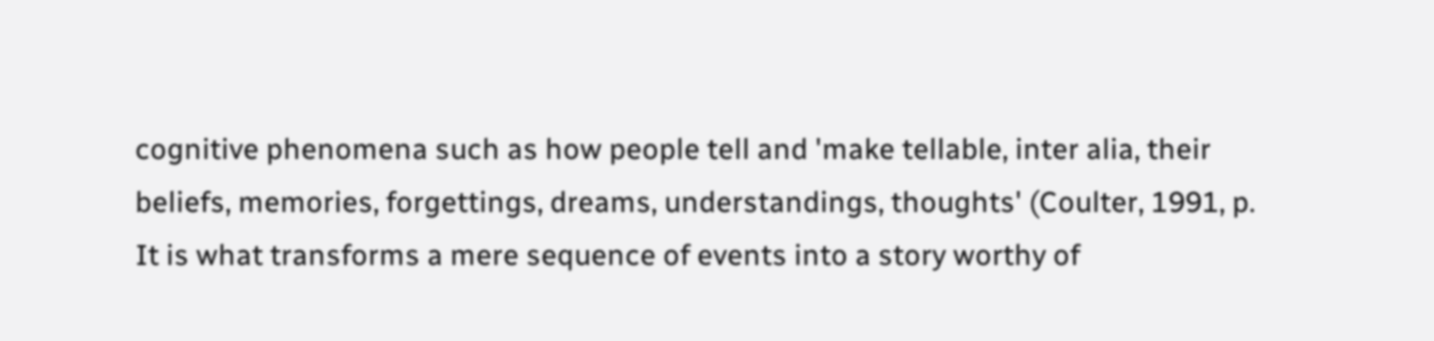cognitive phenomena such as how people tell and 'make tellable, inter alia, their beliefs, memories, forgettings, dreams, understandings, thoughts' (Coulter, 1991, p.
It is what transforms a mere sequence of events into a story worthy of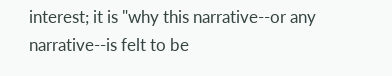interest; it is "why this narrative--or any narrative--is felt to be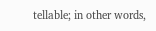tellable; in other words,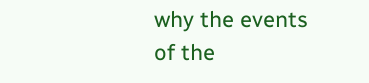why the events of the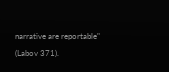narrative are reportable" (Labov 371).